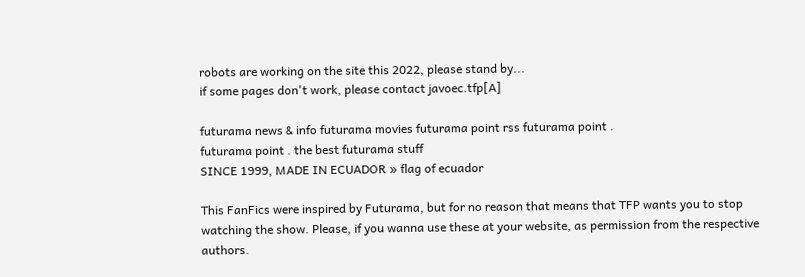robots are working on the site this 2022, please stand by...
if some pages don't work, please contact javoec.tfp[A]

futurama news & info futurama movies futurama point rss futurama point .
futurama point . the best futurama stuff
SINCE 1999, MADE IN ECUADOR » flag of ecuador

This FanFics were inspired by Futurama, but for no reason that means that TFP wants you to stop watching the show. Please, if you wanna use these at your website, as permission from the respective authors.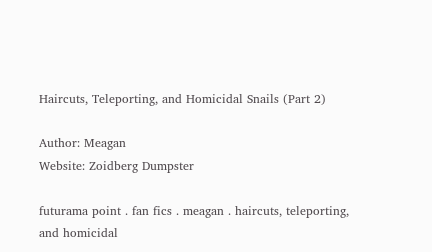Haircuts, Teleporting, and Homicidal Snails (Part 2)

Author: Meagan
Website: Zoidberg Dumpster

futurama point . fan fics . meagan . haircuts, teleporting, and homicidal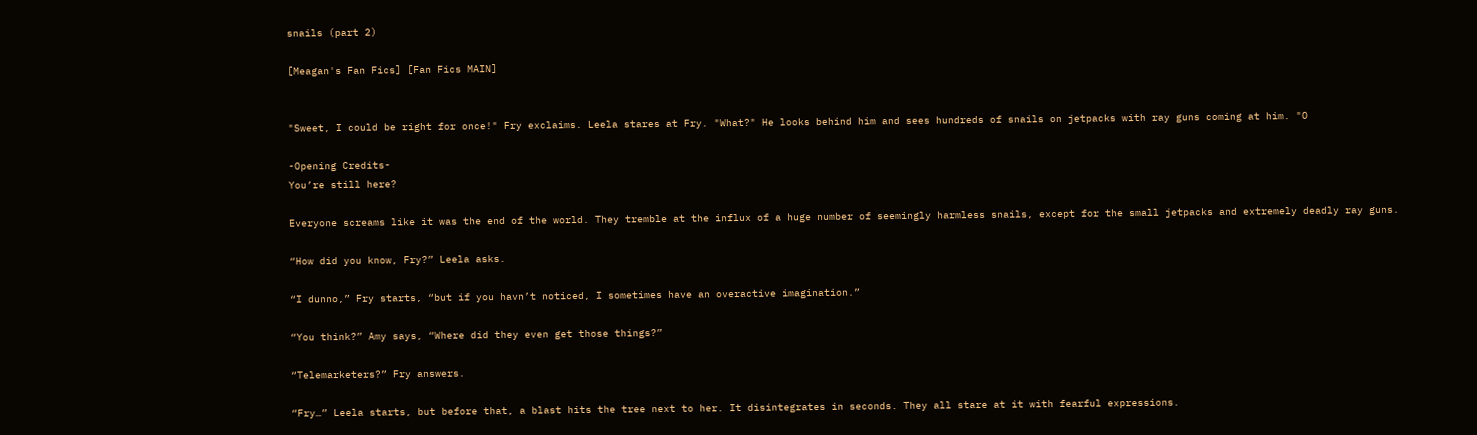snails (part 2)

[Meagan's Fan Fics] [Fan Fics MAIN]


"Sweet, I could be right for once!" Fry exclaims. Leela stares at Fry. "What?" He looks behind him and sees hundreds of snails on jetpacks with ray guns coming at him. "O

-Opening Credits-
You’re still here?

Everyone screams like it was the end of the world. They tremble at the influx of a huge number of seemingly harmless snails, except for the small jetpacks and extremely deadly ray guns.

“How did you know, Fry?” Leela asks.

“I dunno,” Fry starts, “but if you havn’t noticed, I sometimes have an overactive imagination.”

“You think?” Amy says, “Where did they even get those things?”

“Telemarketers?” Fry answers.

“Fry…” Leela starts, but before that, a blast hits the tree next to her. It disintegrates in seconds. They all stare at it with fearful expressions.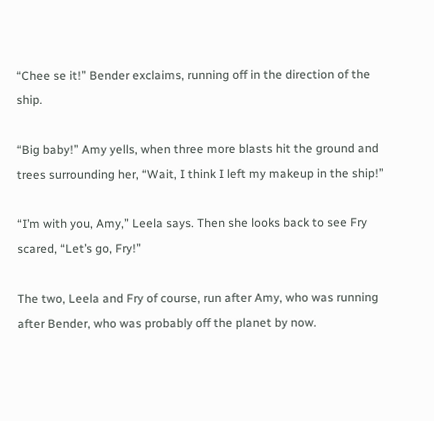“Chee se it!” Bender exclaims, running off in the direction of the ship.

“Big baby!” Amy yells, when three more blasts hit the ground and trees surrounding her, “Wait, I think I left my makeup in the ship!”

“I’m with you, Amy,” Leela says. Then she looks back to see Fry scared, “Let’s go, Fry!”

The two, Leela and Fry of course, run after Amy, who was running after Bender, who was probably off the planet by now.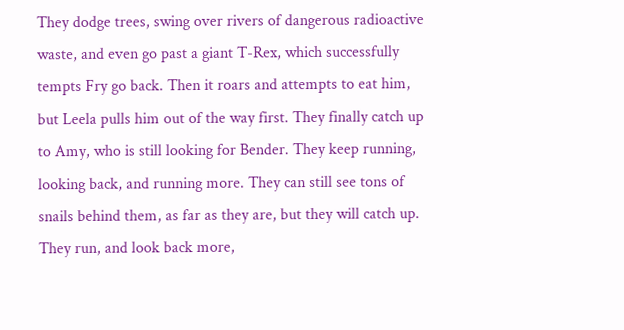They dodge trees, swing over rivers of dangerous radioactive waste, and even go past a giant T-Rex, which successfully tempts Fry go back. Then it roars and attempts to eat him, but Leela pulls him out of the way first. They finally catch up to Amy, who is still looking for Bender. They keep running, looking back, and running more. They can still see tons of snails behind them, as far as they are, but they will catch up. They run, and look back more,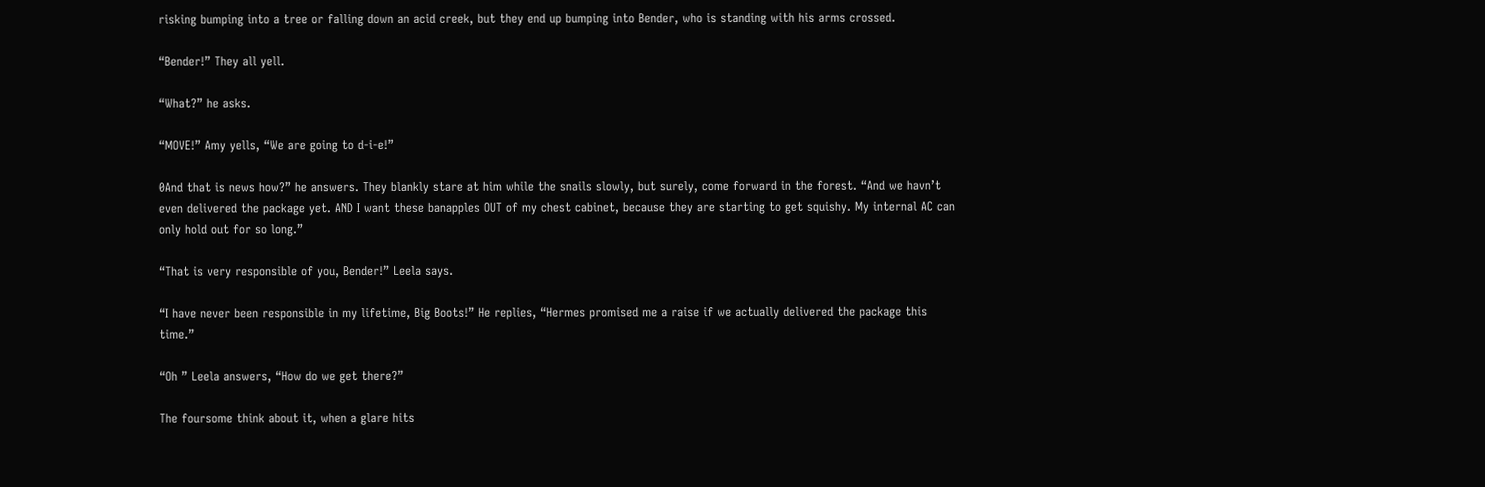risking bumping into a tree or falling down an acid creek, but they end up bumping into Bender, who is standing with his arms crossed.

“Bender!” They all yell.

“What?” he asks.

“MOVE!” Amy yells, “We are going to d-i-e!”

0And that is news how?” he answers. They blankly stare at him while the snails slowly, but surely, come forward in the forest. “And we havn’t even delivered the package yet. AND I want these banapples OUT of my chest cabinet, because they are starting to get squishy. My internal AC can only hold out for so long.”

“That is very responsible of you, Bender!” Leela says.

“I have never been responsible in my lifetime, Big Boots!” He replies, “Hermes promised me a raise if we actually delivered the package this time.”

“Oh ” Leela answers, “How do we get there?”

The foursome think about it, when a glare hits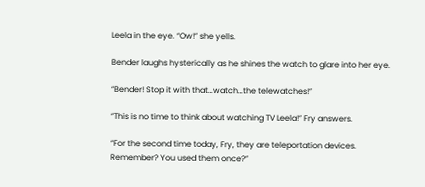Leela in the eye. “Ow!” she yells.

Bender laughs hysterically as he shines the watch to glare into her eye.

“Bender! Stop it with that…watch…the telewatches!”

“This is no time to think about watching TV Leela!” Fry answers.

“For the second time today, Fry, they are teleportation devices. Remember? You used them once?”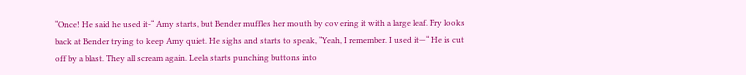“Once! He said he used it-“ Amy starts, but Bender muffles her mouth by cov ering it with a large leaf. Fry looks back at Bender trying to keep Amy quiet. He sighs and starts to speak, “Yeah, I remember. I used it—“ He is cut off by a blast. They all scream again. Leela starts punching buttons into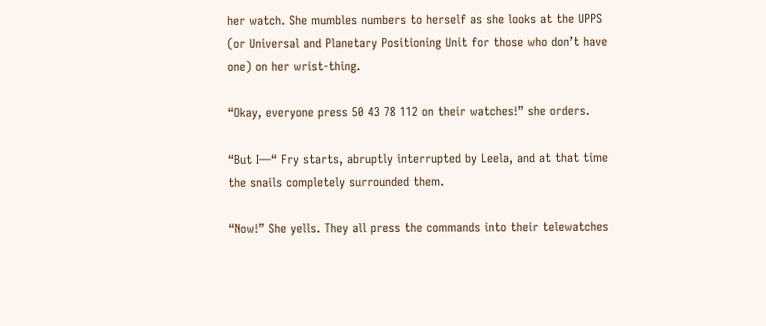her watch. She mumbles numbers to herself as she looks at the UPPS (or Universal and Planetary Positioning Unit for those who don’t have one) on her wrist-thing.

“Okay, everyone press 50 43 78 112 on their watches!” she orders.

“But I—“ Fry starts, abruptly interrupted by Leela, and at that time the snails completely surrounded them.

“Now!” She yells. They all press the commands into their telewatches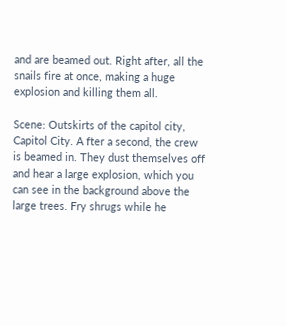and are beamed out. Right after, all the snails fire at once, making a huge explosion and killing them all.

Scene: Outskirts of the capitol city, Capitol City. A fter a second, the crew is beamed in. They dust themselves off and hear a large explosion, which you can see in the background above the large trees. Fry shrugs while he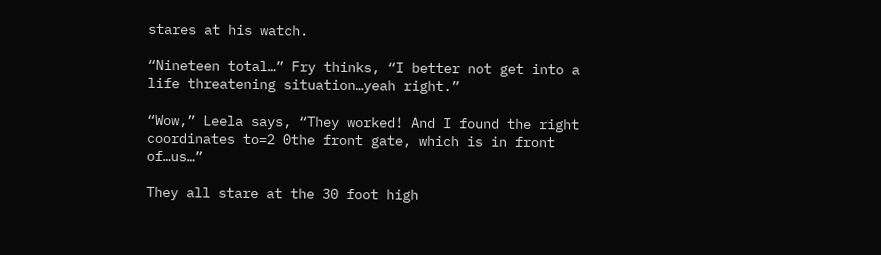stares at his watch.

“Nineteen total…” Fry thinks, “I better not get into a life threatening situation…yeah right.”

“Wow,” Leela says, “They worked! And I found the right coordinates to=2 0the front gate, which is in front of…us…”

They all stare at the 30 foot high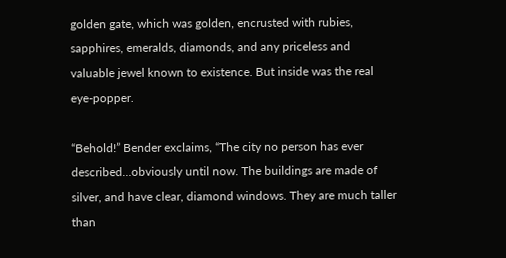golden gate, which was golden, encrusted with rubies, sapphires, emeralds, diamonds, and any priceless and valuable jewel known to existence. But inside was the real eye-popper.

“Behold!” Bender exclaims, “The city no person has ever described…obviously until now. The buildings are made of silver, and have clear, diamond windows. They are much taller than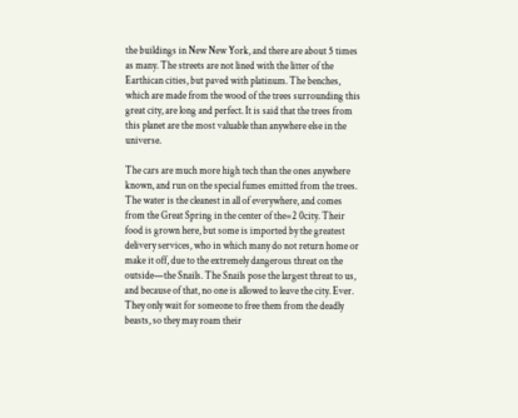the buildings in New New York, and there are about 5 times as many. The streets are not lined with the litter of the Earthican cities, but paved with platinum. The benches, which are made from the wood of the trees surrounding this great city, are long and perfect. It is said that the trees from this planet are the most valuable than anywhere else in the universe.

The cars are much more high tech than the ones anywhere known, and run on the special fumes emitted from the trees. The water is the cleanest in all of everywhere, and comes from the Great Spring in the center of the=2 0city. Their food is grown here, but some is imported by the greatest delivery services, who in which many do not return home or make it off, due to the extremely dangerous threat on the outside—the Snails. The Snails pose the largest threat to us, and because of that, no one is allowed to leave the city. Ever. They only wait for someone to free them from the deadly beasts, so they may roam their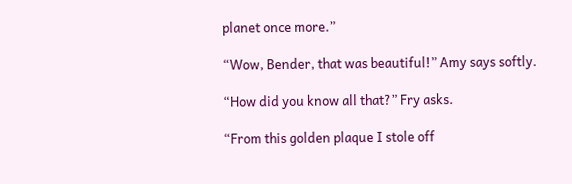planet once more.”

“Wow, Bender, that was beautiful!” Amy says softly.

“How did you know all that?” Fry asks.

“From this golden plaque I stole off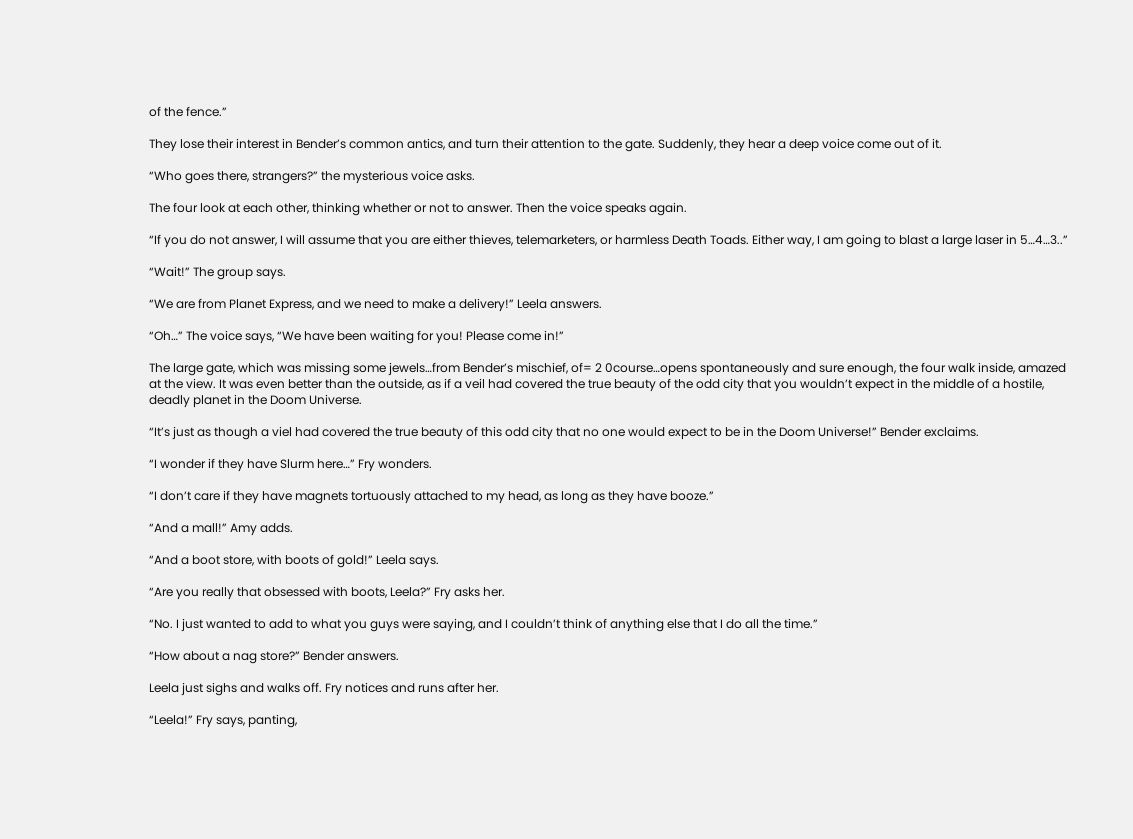of the fence.”

They lose their interest in Bender’s common antics, and turn their attention to the gate. Suddenly, they hear a deep voice come out of it.

“Who goes there, strangers?” the mysterious voice asks.

The four look at each other, thinking whether or not to answer. Then the voice speaks again.

“If you do not answer, I will assume that you are either thieves, telemarketers, or harmless Death Toads. Either way, I am going to blast a large laser in 5…4…3..”

“Wait!” The group says.

“We are from Planet Express, and we need to make a delivery!” Leela answers.

“Oh…” The voice says, “We have been waiting for you! Please come in!”

The large gate, which was missing some jewels…from Bender’s mischief, of= 2 0course…opens spontaneously and sure enough, the four walk inside, amazed at the view. It was even better than the outside, as if a veil had covered the true beauty of the odd city that you wouldn’t expect in the middle of a hostile, deadly planet in the Doom Universe.

“It’s just as though a viel had covered the true beauty of this odd city that no one would expect to be in the Doom Universe!” Bender exclaims.

“I wonder if they have Slurm here…” Fry wonders.

“I don’t care if they have magnets tortuously attached to my head, as long as they have booze.”

“And a mall!” Amy adds.

“And a boot store, with boots of gold!” Leela says.

“Are you really that obsessed with boots, Leela?” Fry asks her.

“No. I just wanted to add to what you guys were saying, and I couldn’t think of anything else that I do all the time.”

“How about a nag store?” Bender answers.

Leela just sighs and walks off. Fry notices and runs after her.

“Leela!” Fry says, panting,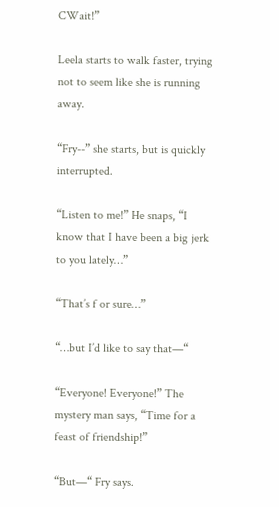CWait!”

Leela starts to walk faster, trying not to seem like she is running away.

“Fry--” she starts, but is quickly interrupted.

“Listen to me!” He snaps, “I know that I have been a big jerk to you lately…”

“That’s f or sure…”

“…but I’d like to say that—“

“Everyone! Everyone!” The mystery man says, “Time for a feast of friendship!”

“But—“ Fry says.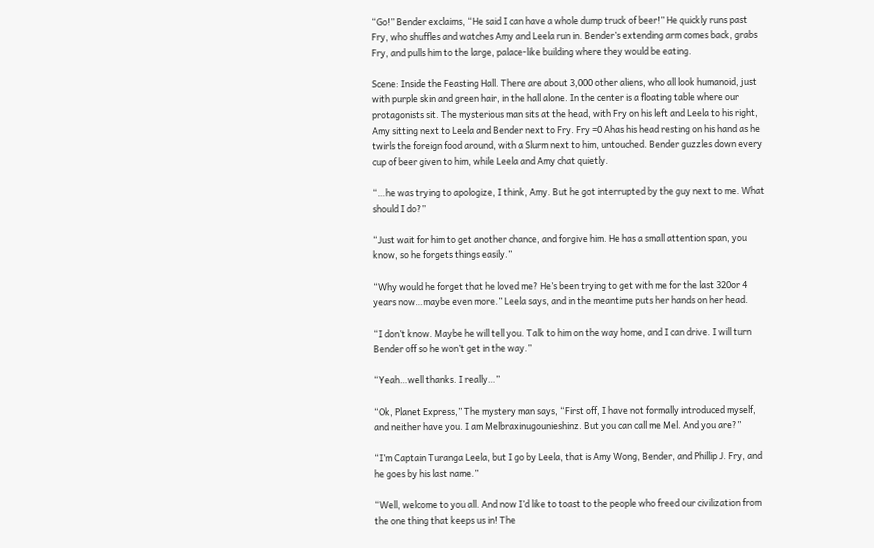“Go!” Bender exclaims, “He said I can have a whole dump truck of beer!” He quickly runs past Fry, who shuffles and watches Amy and Leela run in. Bender’s extending arm comes back, grabs Fry, and pulls him to the large, palace-like building where they would be eating.

Scene: Inside the Feasting Hall. There are about 3,000 other aliens, who all look humanoid, just with purple skin and green hair, in the hall alone. In the center is a floating table where our protagonists sit. The mysterious man sits at the head, with Fry on his left and Leela to his right, Amy sitting next to Leela and Bender next to Fry. Fry =0 Ahas his head resting on his hand as he twirls the foreign food around, with a Slurm next to him, untouched. Bender guzzles down every cup of beer given to him, while Leela and Amy chat quietly.

“…he was trying to apologize, I think, Amy. But he got interrupted by the guy next to me. What should I do?”

“Just wait for him to get another chance, and forgive him. He has a small attention span, you know, so he forgets things easily.”

“Why would he forget that he loved me? He’s been trying to get with me for the last 320or 4 years now…maybe even more.” Leela says, and in the meantime puts her hands on her head.

“I don’t know. Maybe he will tell you. Talk to him on the way home, and I can drive. I will turn Bender off so he won’t get in the way.”

“Yeah…well thanks. I really…”

“Ok, Planet Express,” The mystery man says, “First off, I have not formally introduced myself, and neither have you. I am Melbraxinugounieshinz. But you can call me Mel. And you are?”

“I’m Captain Turanga Leela, but I go by Leela, that is Amy Wong, Bender, and Phillip J. Fry, and he goes by his last name.”

“Well, welcome to you all. And now I’d like to toast to the people who freed our civilization from the one thing that keeps us in! The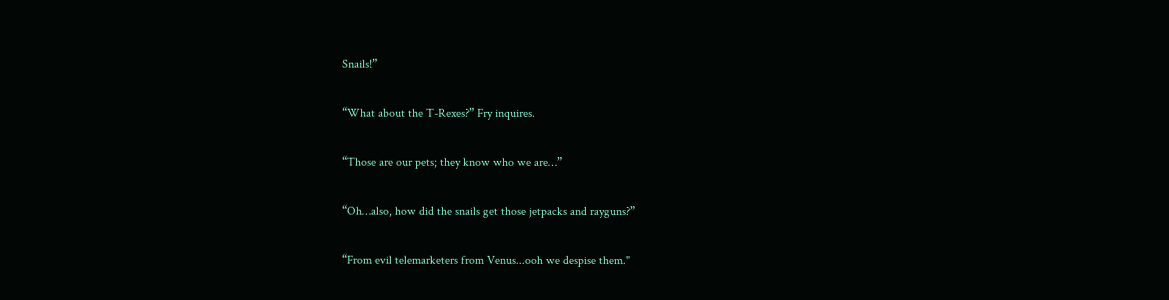Snails!”

“What about the T-Rexes?” Fry inquires.

“Those are our pets; they know who we are…”

“Oh…also, how did the snails get those jetpacks and rayguns?”

“From evil telemarketers from Venus...ooh we despise them."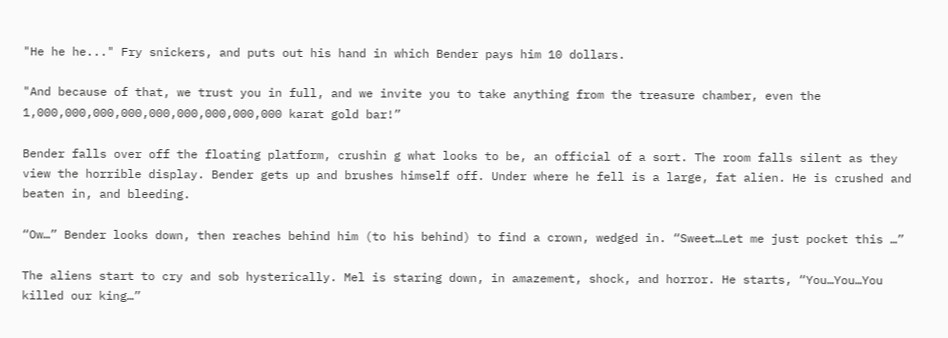"He he he..." Fry snickers, and puts out his hand in which Bender pays him 10 dollars.

"And because of that, we trust you in full, and we invite you to take anything from the treasure chamber, even the 1,000,000,000,000,000,000,000,000,000 karat gold bar!”

Bender falls over off the floating platform, crushin g what looks to be, an official of a sort. The room falls silent as they view the horrible display. Bender gets up and brushes himself off. Under where he fell is a large, fat alien. He is crushed and beaten in, and bleeding.

“Ow…” Bender looks down, then reaches behind him (to his behind) to find a crown, wedged in. “Sweet…Let me just pocket this …”

The aliens start to cry and sob hysterically. Mel is staring down, in amazement, shock, and horror. He starts, “You…You…You killed our king…”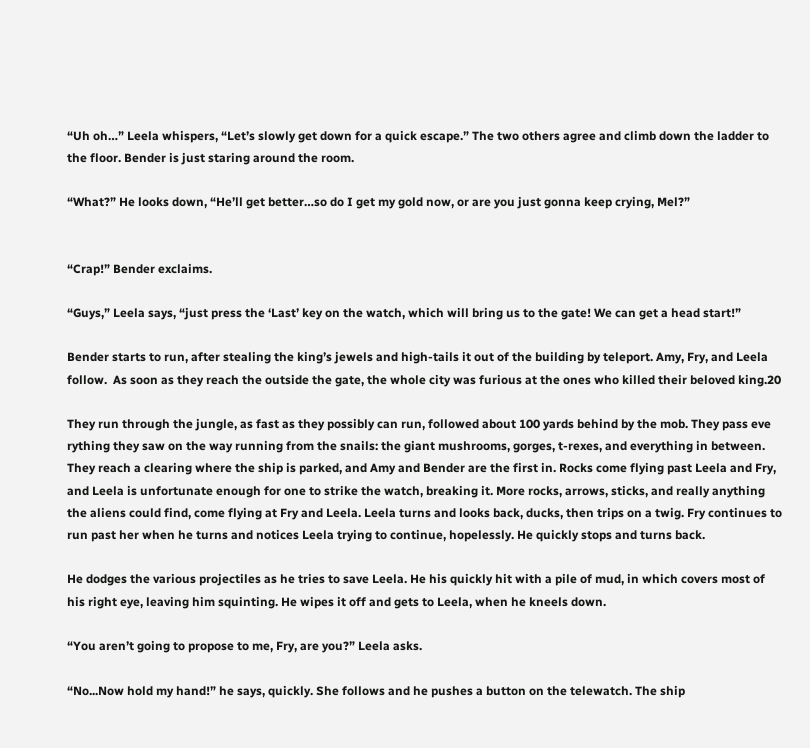“Uh oh…” Leela whispers, “Let’s slowly get down for a quick escape.” The two others agree and climb down the ladder to the floor. Bender is just staring around the room.

“What?” He looks down, “He’ll get better…so do I get my gold now, or are you just gonna keep crying, Mel?”


“Crap!” Bender exclaims.

“Guys,” Leela says, “just press the ‘Last’ key on the watch, which will bring us to the gate! We can get a head start!”

Bender starts to run, after stealing the king’s jewels and high-tails it out of the building by teleport. Amy, Fry, and Leela follow.  As soon as they reach the outside the gate, the whole city was furious at the ones who killed their beloved king.20

They run through the jungle, as fast as they possibly can run, followed about 100 yards behind by the mob. They pass eve rything they saw on the way running from the snails: the giant mushrooms, gorges, t-rexes, and everything in between. They reach a clearing where the ship is parked, and Amy and Bender are the first in. Rocks come flying past Leela and Fry, and Leela is unfortunate enough for one to strike the watch, breaking it. More rocks, arrows, sticks, and really anything the aliens could find, come flying at Fry and Leela. Leela turns and looks back, ducks, then trips on a twig. Fry continues to run past her when he turns and notices Leela trying to continue, hopelessly. He quickly stops and turns back.

He dodges the various projectiles as he tries to save Leela. He his quickly hit with a pile of mud, in which covers most of his right eye, leaving him squinting. He wipes it off and gets to Leela, when he kneels down.

“You aren’t going to propose to me, Fry, are you?” Leela asks.

“No...Now hold my hand!” he says, quickly. She follows and he pushes a button on the telewatch. The ship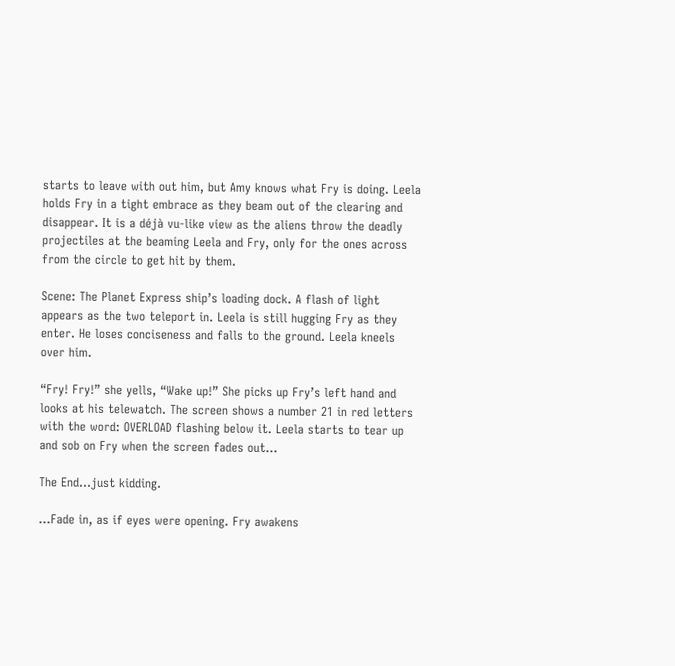starts to leave with out him, but Amy knows what Fry is doing. Leela holds Fry in a tight embrace as they beam out of the clearing and disappear. It is a déjà vu-like view as the aliens throw the deadly projectiles at the beaming Leela and Fry, only for the ones across from the circle to get hit by them.

Scene: The Planet Express ship’s loading dock. A flash of light appears as the two teleport in. Leela is still hugging Fry as they enter. He loses conciseness and falls to the ground. Leela kneels over him.

“Fry! Fry!” she yells, “Wake up!” She picks up Fry’s left hand and looks at his telewatch. The screen shows a number 21 in red letters with the word: OVERLOAD flashing below it. Leela starts to tear up and sob on Fry when the screen fades out…

The End...just kidding.

…Fade in, as if eyes were opening. Fry awakens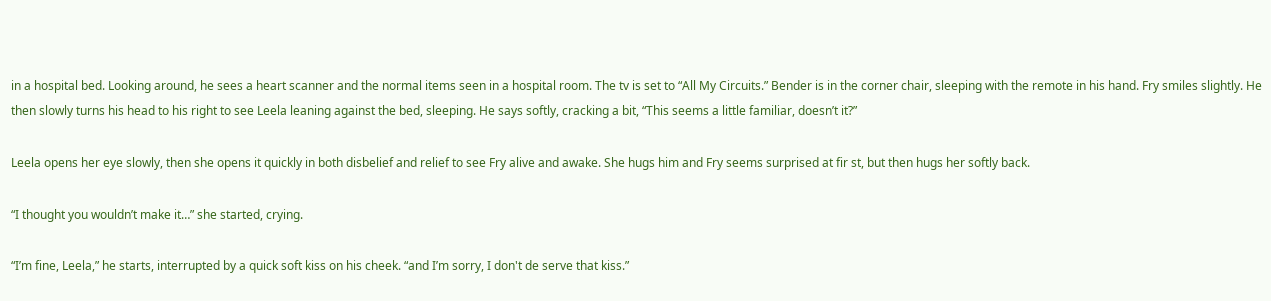in a hospital bed. Looking around, he sees a heart scanner and the normal items seen in a hospital room. The tv is set to “All My Circuits.” Bender is in the corner chair, sleeping with the remote in his hand. Fry smiles slightly. He then slowly turns his head to his right to see Leela leaning against the bed, sleeping. He says softly, cracking a bit, “This seems a little familiar, doesn’t it?”

Leela opens her eye slowly, then she opens it quickly in both disbelief and relief to see Fry alive and awake. She hugs him and Fry seems surprised at fir st, but then hugs her softly back.

“I thought you wouldn’t make it…” she started, crying.

“I’m fine, Leela,” he starts, interrupted by a quick soft kiss on his cheek. “and I’m sorry, I don't de serve that kiss.”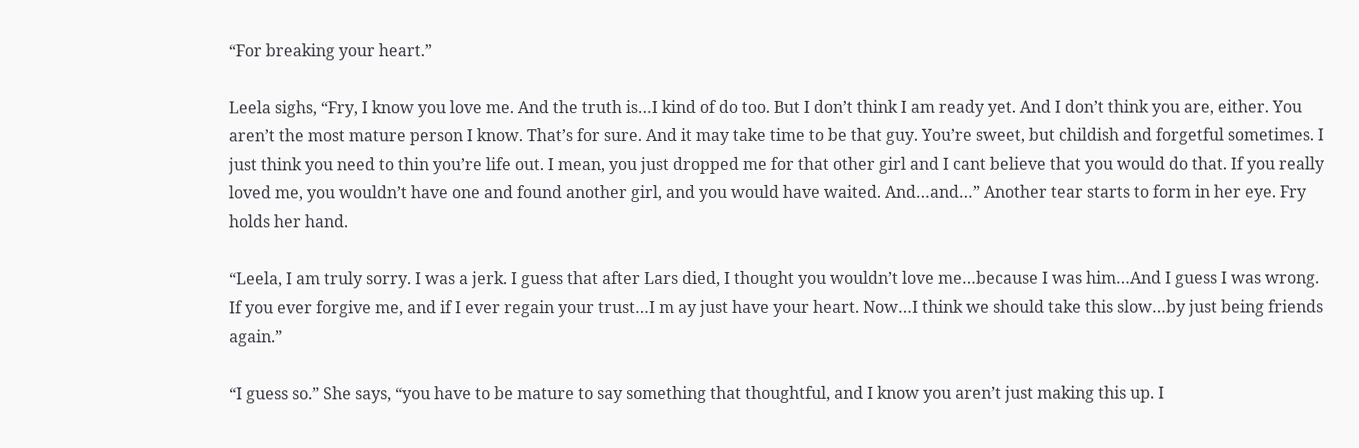“For breaking your heart.”

Leela sighs, “Fry, I know you love me. And the truth is…I kind of do too. But I don’t think I am ready yet. And I don’t think you are, either. You aren’t the most mature person I know. That’s for sure. And it may take time to be that guy. You’re sweet, but childish and forgetful sometimes. I just think you need to thin you’re life out. I mean, you just dropped me for that other girl and I cant believe that you would do that. If you really loved me, you wouldn’t have one and found another girl, and you would have waited. And…and…” Another tear starts to form in her eye. Fry holds her hand.

“Leela, I am truly sorry. I was a jerk. I guess that after Lars died, I thought you wouldn’t love me…because I was him…And I guess I was wrong. If you ever forgive me, and if I ever regain your trust…I m ay just have your heart. Now…I think we should take this slow…by just being friends again.”

“I guess so.” She says, “you have to be mature to say something that thoughtful, and I know you aren’t just making this up. I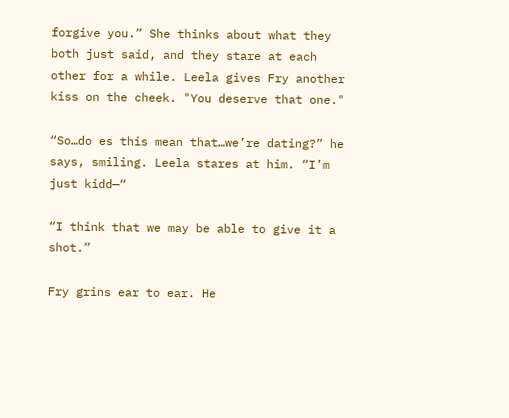forgive you.” She thinks about what they both just said, and they stare at each other for a while. Leela gives Fry another kiss on the cheek. "You deserve that one."

“So…do es this mean that…we’re dating?” he says, smiling. Leela stares at him. “I’m just kidd—“

“I think that we may be able to give it a shot.”

Fry grins ear to ear. He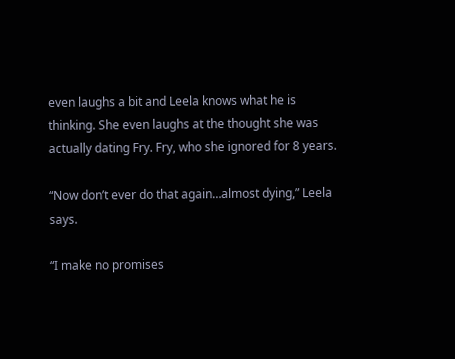even laughs a bit and Leela knows what he is thinking. She even laughs at the thought she was actually dating Fry. Fry, who she ignored for 8 years.

“Now don’t ever do that again…almost dying,” Leela says.

“I make no promises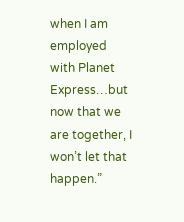when I am employed with Planet Express…but now that we are together, I won’t let that happen.”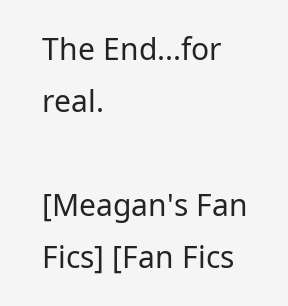The End...for real.

[Meagan's Fan Fics] [Fan Fics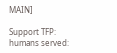MAIN]

Support TFP:
humans served: